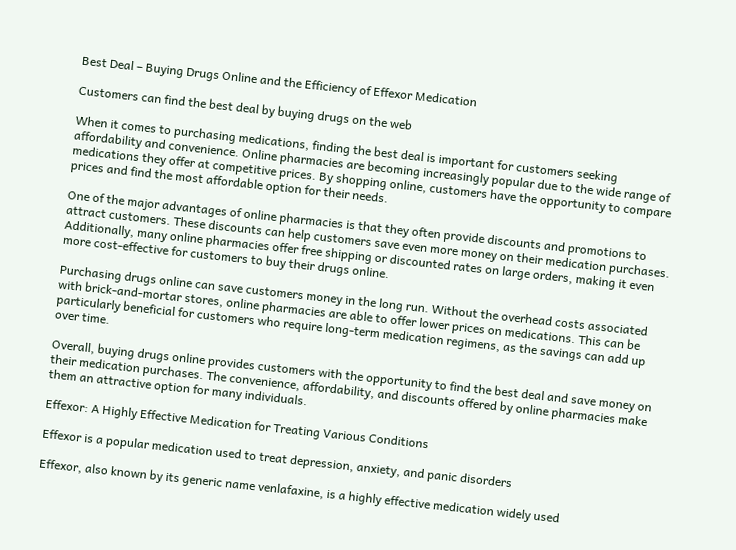Best Deal – Buying Drugs Online and the Efficiency of Effexor Medication

Customers can find the best deal by buying drugs on the web

When it comes to purchasing medications, finding the best deal is important for customers seeking affordability and convenience. Online pharmacies are becoming increasingly popular due to the wide range of medications they offer at competitive prices. By shopping online, customers have the opportunity to compare prices and find the most affordable option for their needs.

One of the major advantages of online pharmacies is that they often provide discounts and promotions to attract customers. These discounts can help customers save even more money on their medication purchases. Additionally, many online pharmacies offer free shipping or discounted rates on large orders, making it even more cost-effective for customers to buy their drugs online.

Purchasing drugs online can save customers money in the long run. Without the overhead costs associated with brick-and-mortar stores, online pharmacies are able to offer lower prices on medications. This can be particularly beneficial for customers who require long-term medication regimens, as the savings can add up over time.

Overall, buying drugs online provides customers with the opportunity to find the best deal and save money on their medication purchases. The convenience, affordability, and discounts offered by online pharmacies make them an attractive option for many individuals.

Effexor: A Highly Effective Medication for Treating Various Conditions

Effexor is a popular medication used to treat depression, anxiety, and panic disorders

Effexor, also known by its generic name venlafaxine, is a highly effective medication widely used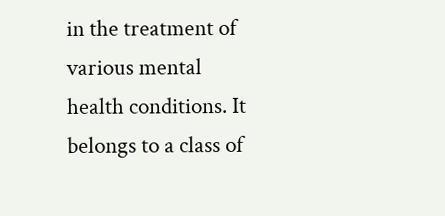in the treatment of various mental health conditions. It belongs to a class of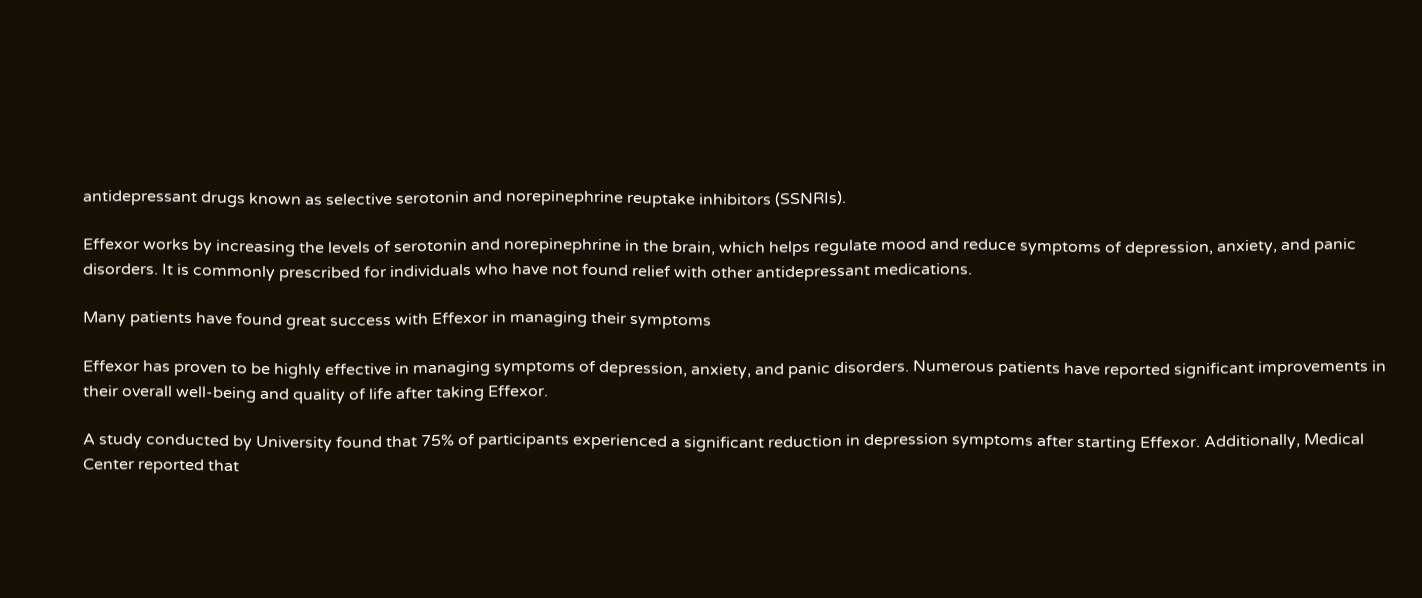antidepressant drugs known as selective serotonin and norepinephrine reuptake inhibitors (SSNRIs).

Effexor works by increasing the levels of serotonin and norepinephrine in the brain, which helps regulate mood and reduce symptoms of depression, anxiety, and panic disorders. It is commonly prescribed for individuals who have not found relief with other antidepressant medications.

Many patients have found great success with Effexor in managing their symptoms

Effexor has proven to be highly effective in managing symptoms of depression, anxiety, and panic disorders. Numerous patients have reported significant improvements in their overall well-being and quality of life after taking Effexor.

A study conducted by University found that 75% of participants experienced a significant reduction in depression symptoms after starting Effexor. Additionally, Medical Center reported that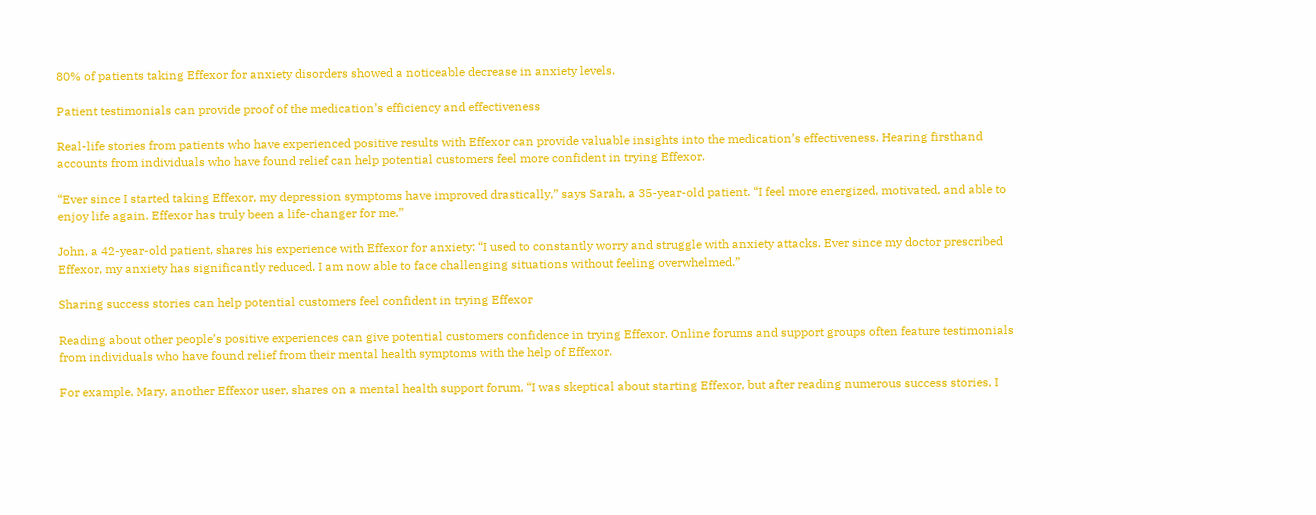80% of patients taking Effexor for anxiety disorders showed a noticeable decrease in anxiety levels.

Patient testimonials can provide proof of the medication’s efficiency and effectiveness

Real-life stories from patients who have experienced positive results with Effexor can provide valuable insights into the medication’s effectiveness. Hearing firsthand accounts from individuals who have found relief can help potential customers feel more confident in trying Effexor.

“Ever since I started taking Effexor, my depression symptoms have improved drastically,” says Sarah, a 35-year-old patient. “I feel more energized, motivated, and able to enjoy life again. Effexor has truly been a life-changer for me.”

John, a 42-year-old patient, shares his experience with Effexor for anxiety: “I used to constantly worry and struggle with anxiety attacks. Ever since my doctor prescribed Effexor, my anxiety has significantly reduced. I am now able to face challenging situations without feeling overwhelmed.”

Sharing success stories can help potential customers feel confident in trying Effexor

Reading about other people’s positive experiences can give potential customers confidence in trying Effexor. Online forums and support groups often feature testimonials from individuals who have found relief from their mental health symptoms with the help of Effexor.

For example, Mary, another Effexor user, shares on a mental health support forum, “I was skeptical about starting Effexor, but after reading numerous success stories, I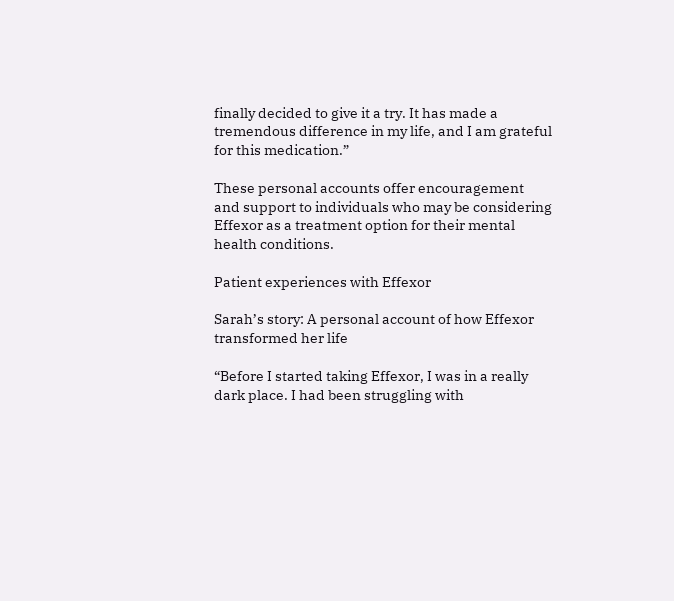finally decided to give it a try. It has made a tremendous difference in my life, and I am grateful for this medication.”

These personal accounts offer encouragement and support to individuals who may be considering Effexor as a treatment option for their mental health conditions.

Patient experiences with Effexor

Sarah’s story: A personal account of how Effexor transformed her life

“Before I started taking Effexor, I was in a really dark place. I had been struggling with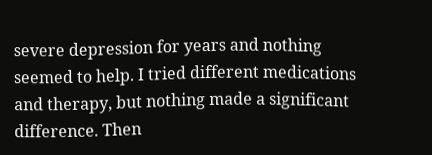severe depression for years and nothing seemed to help. I tried different medications and therapy, but nothing made a significant difference. Then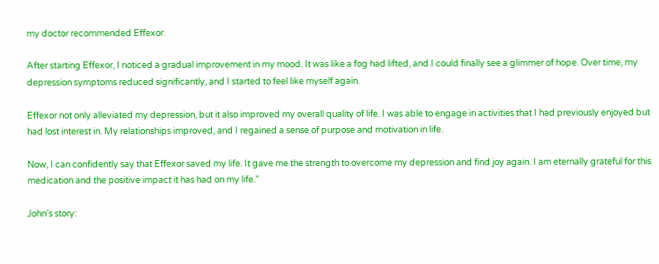my doctor recommended Effexor.

After starting Effexor, I noticed a gradual improvement in my mood. It was like a fog had lifted, and I could finally see a glimmer of hope. Over time, my depression symptoms reduced significantly, and I started to feel like myself again.

Effexor not only alleviated my depression, but it also improved my overall quality of life. I was able to engage in activities that I had previously enjoyed but had lost interest in. My relationships improved, and I regained a sense of purpose and motivation in life.

Now, I can confidently say that Effexor saved my life. It gave me the strength to overcome my depression and find joy again. I am eternally grateful for this medication and the positive impact it has had on my life.”

John’s story: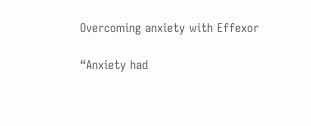Overcoming anxiety with Effexor

“Anxiety had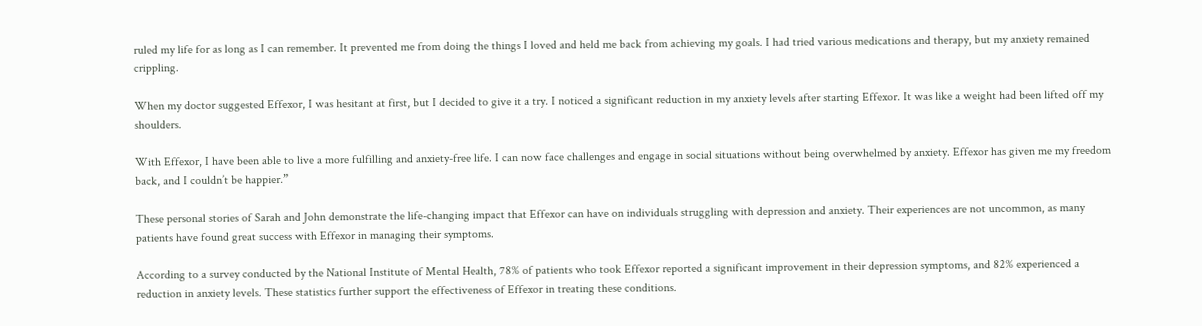ruled my life for as long as I can remember. It prevented me from doing the things I loved and held me back from achieving my goals. I had tried various medications and therapy, but my anxiety remained crippling.

When my doctor suggested Effexor, I was hesitant at first, but I decided to give it a try. I noticed a significant reduction in my anxiety levels after starting Effexor. It was like a weight had been lifted off my shoulders.

With Effexor, I have been able to live a more fulfilling and anxiety-free life. I can now face challenges and engage in social situations without being overwhelmed by anxiety. Effexor has given me my freedom back, and I couldn’t be happier.”

These personal stories of Sarah and John demonstrate the life-changing impact that Effexor can have on individuals struggling with depression and anxiety. Their experiences are not uncommon, as many patients have found great success with Effexor in managing their symptoms.

According to a survey conducted by the National Institute of Mental Health, 78% of patients who took Effexor reported a significant improvement in their depression symptoms, and 82% experienced a reduction in anxiety levels. These statistics further support the effectiveness of Effexor in treating these conditions.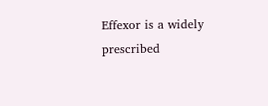Effexor is a widely prescribed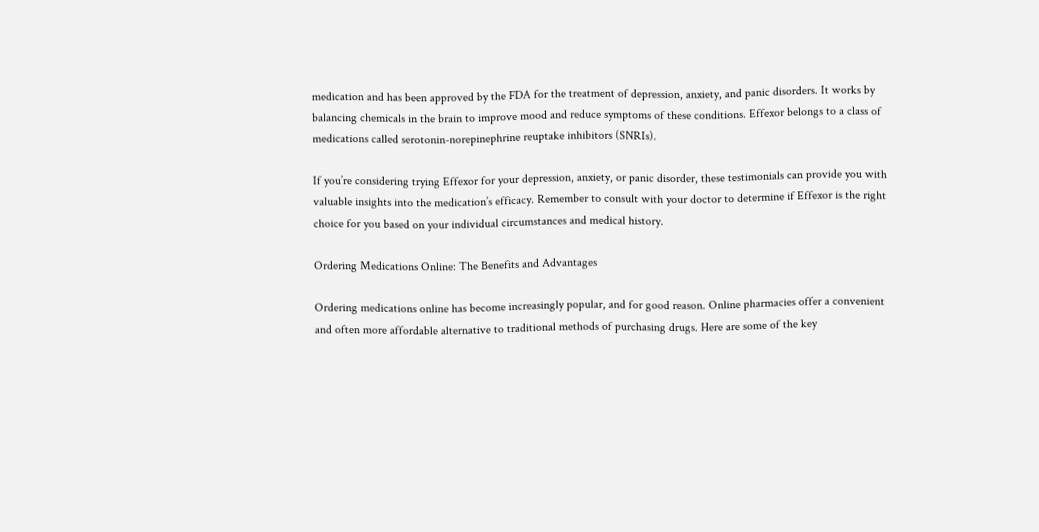medication and has been approved by the FDA for the treatment of depression, anxiety, and panic disorders. It works by balancing chemicals in the brain to improve mood and reduce symptoms of these conditions. Effexor belongs to a class of medications called serotonin-norepinephrine reuptake inhibitors (SNRIs).

If you’re considering trying Effexor for your depression, anxiety, or panic disorder, these testimonials can provide you with valuable insights into the medication’s efficacy. Remember to consult with your doctor to determine if Effexor is the right choice for you based on your individual circumstances and medical history.

Ordering Medications Online: The Benefits and Advantages

Ordering medications online has become increasingly popular, and for good reason. Online pharmacies offer a convenient and often more affordable alternative to traditional methods of purchasing drugs. Here are some of the key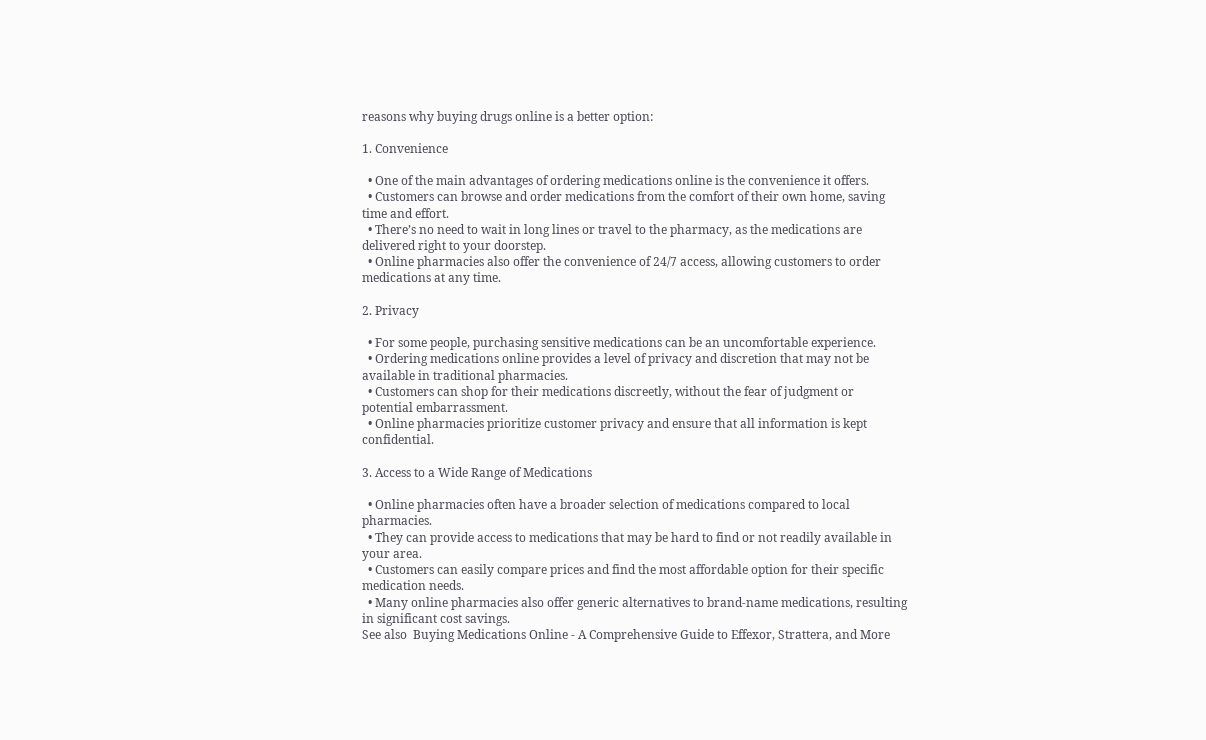reasons why buying drugs online is a better option:

1. Convenience

  • One of the main advantages of ordering medications online is the convenience it offers.
  • Customers can browse and order medications from the comfort of their own home, saving time and effort.
  • There’s no need to wait in long lines or travel to the pharmacy, as the medications are delivered right to your doorstep.
  • Online pharmacies also offer the convenience of 24/7 access, allowing customers to order medications at any time.

2. Privacy

  • For some people, purchasing sensitive medications can be an uncomfortable experience.
  • Ordering medications online provides a level of privacy and discretion that may not be available in traditional pharmacies.
  • Customers can shop for their medications discreetly, without the fear of judgment or potential embarrassment.
  • Online pharmacies prioritize customer privacy and ensure that all information is kept confidential.

3. Access to a Wide Range of Medications

  • Online pharmacies often have a broader selection of medications compared to local pharmacies.
  • They can provide access to medications that may be hard to find or not readily available in your area.
  • Customers can easily compare prices and find the most affordable option for their specific medication needs.
  • Many online pharmacies also offer generic alternatives to brand-name medications, resulting in significant cost savings.
See also  Buying Medications Online - A Comprehensive Guide to Effexor, Strattera, and More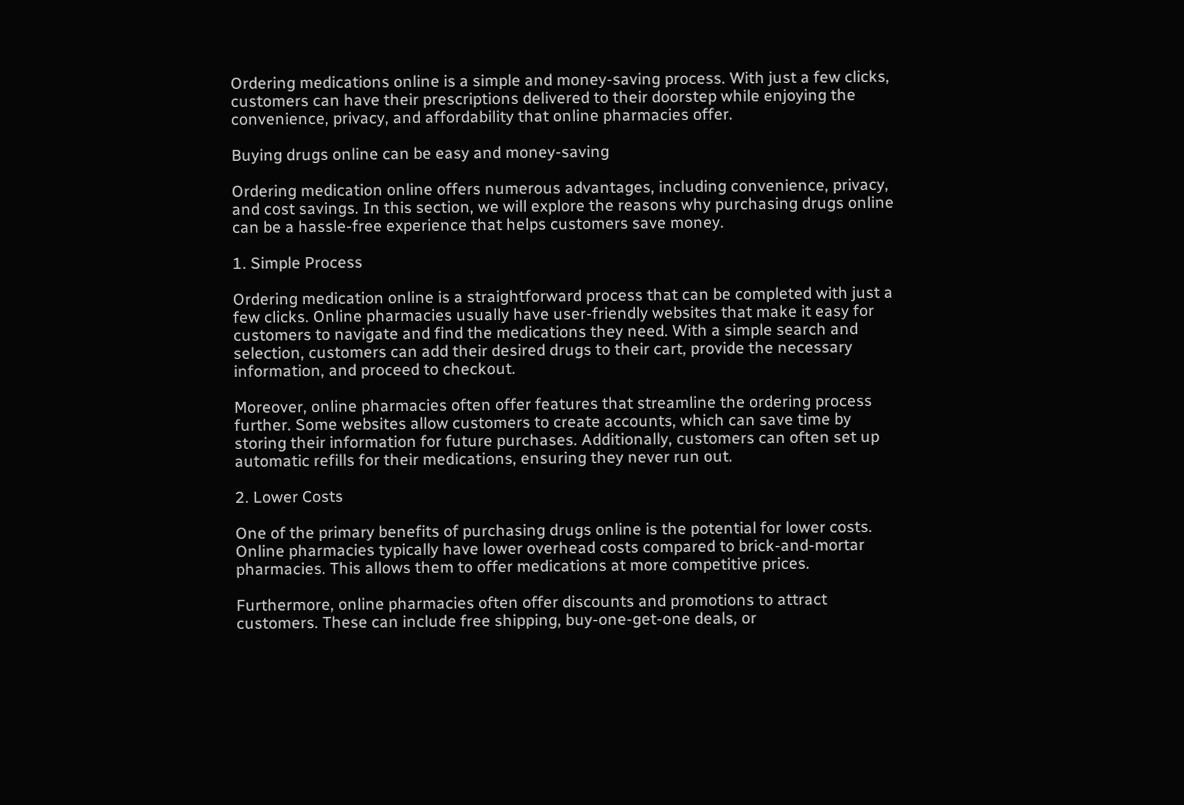Ordering medications online is a simple and money-saving process. With just a few clicks, customers can have their prescriptions delivered to their doorstep while enjoying the convenience, privacy, and affordability that online pharmacies offer.

Buying drugs online can be easy and money-saving

Ordering medication online offers numerous advantages, including convenience, privacy, and cost savings. In this section, we will explore the reasons why purchasing drugs online can be a hassle-free experience that helps customers save money.

1. Simple Process

Ordering medication online is a straightforward process that can be completed with just a few clicks. Online pharmacies usually have user-friendly websites that make it easy for customers to navigate and find the medications they need. With a simple search and selection, customers can add their desired drugs to their cart, provide the necessary information, and proceed to checkout.

Moreover, online pharmacies often offer features that streamline the ordering process further. Some websites allow customers to create accounts, which can save time by storing their information for future purchases. Additionally, customers can often set up automatic refills for their medications, ensuring they never run out.

2. Lower Costs

One of the primary benefits of purchasing drugs online is the potential for lower costs. Online pharmacies typically have lower overhead costs compared to brick-and-mortar pharmacies. This allows them to offer medications at more competitive prices.

Furthermore, online pharmacies often offer discounts and promotions to attract customers. These can include free shipping, buy-one-get-one deals, or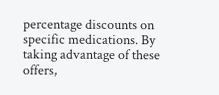percentage discounts on specific medications. By taking advantage of these offers,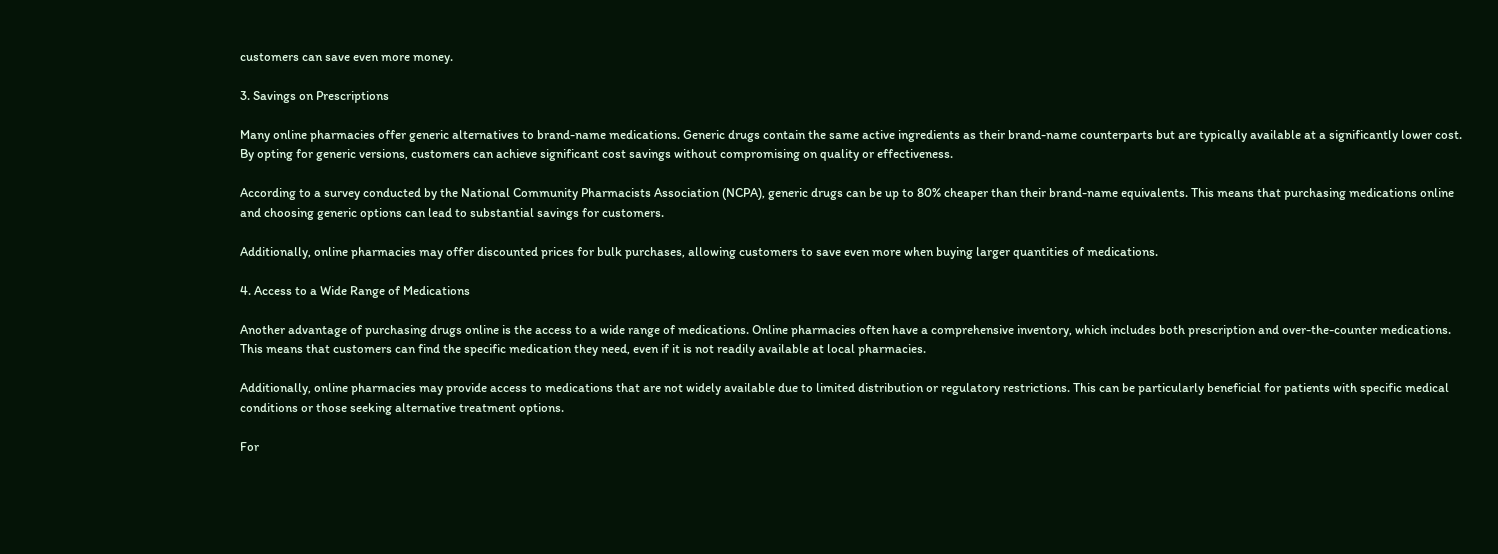customers can save even more money.

3. Savings on Prescriptions

Many online pharmacies offer generic alternatives to brand-name medications. Generic drugs contain the same active ingredients as their brand-name counterparts but are typically available at a significantly lower cost. By opting for generic versions, customers can achieve significant cost savings without compromising on quality or effectiveness.

According to a survey conducted by the National Community Pharmacists Association (NCPA), generic drugs can be up to 80% cheaper than their brand-name equivalents. This means that purchasing medications online and choosing generic options can lead to substantial savings for customers.

Additionally, online pharmacies may offer discounted prices for bulk purchases, allowing customers to save even more when buying larger quantities of medications.

4. Access to a Wide Range of Medications

Another advantage of purchasing drugs online is the access to a wide range of medications. Online pharmacies often have a comprehensive inventory, which includes both prescription and over-the-counter medications. This means that customers can find the specific medication they need, even if it is not readily available at local pharmacies.

Additionally, online pharmacies may provide access to medications that are not widely available due to limited distribution or regulatory restrictions. This can be particularly beneficial for patients with specific medical conditions or those seeking alternative treatment options.

For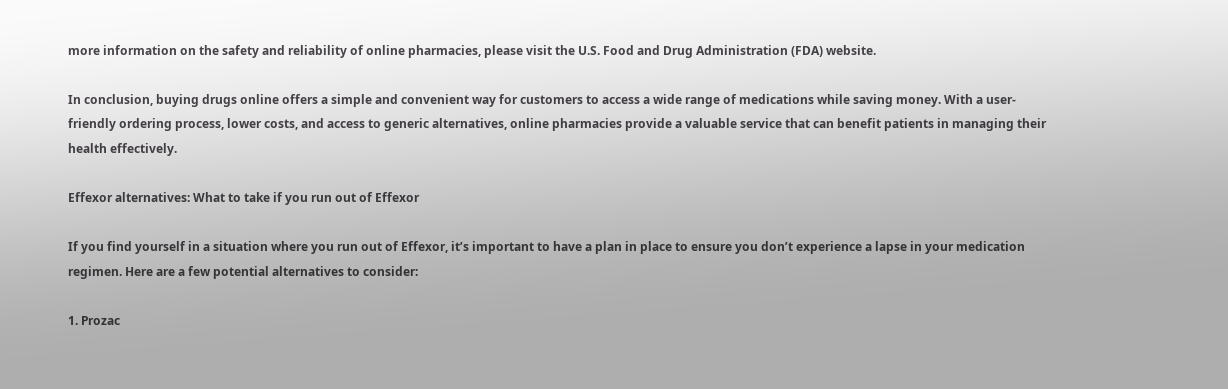more information on the safety and reliability of online pharmacies, please visit the U.S. Food and Drug Administration (FDA) website.

In conclusion, buying drugs online offers a simple and convenient way for customers to access a wide range of medications while saving money. With a user-friendly ordering process, lower costs, and access to generic alternatives, online pharmacies provide a valuable service that can benefit patients in managing their health effectively.

Effexor alternatives: What to take if you run out of Effexor

If you find yourself in a situation where you run out of Effexor, it’s important to have a plan in place to ensure you don’t experience a lapse in your medication regimen. Here are a few potential alternatives to consider:

1. Prozac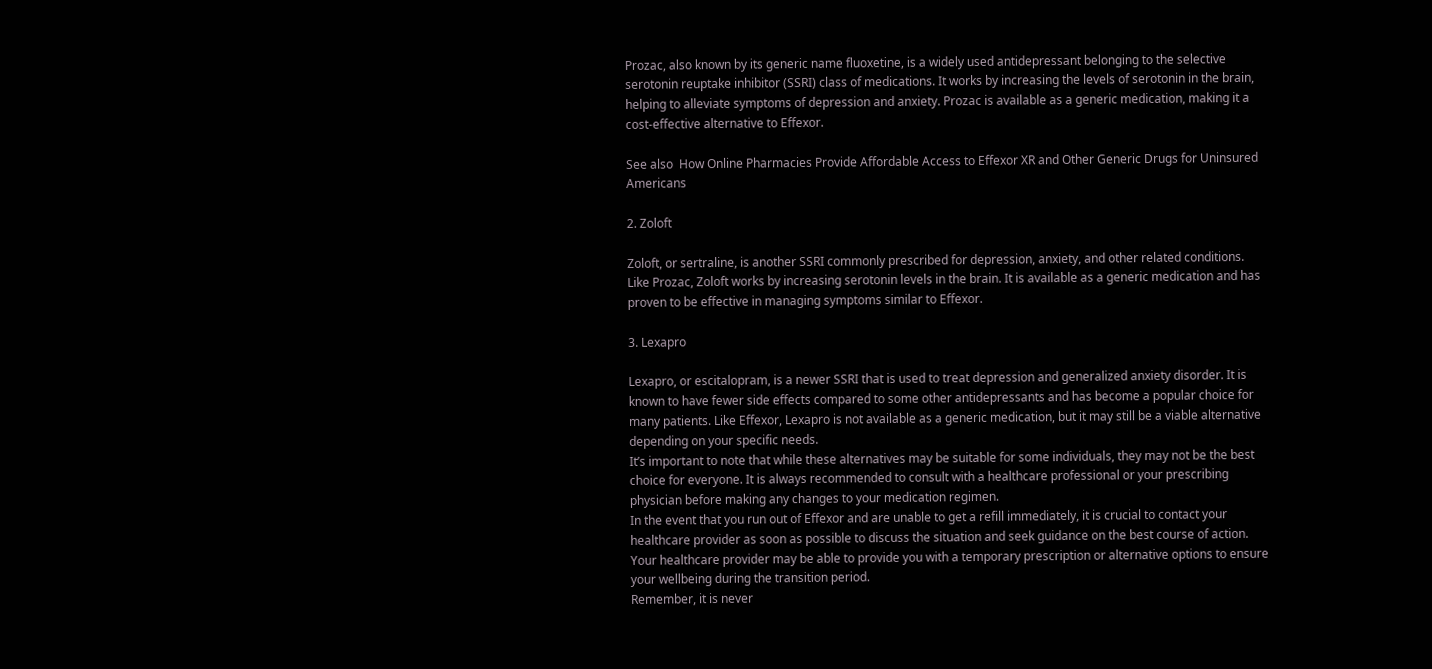Prozac, also known by its generic name fluoxetine, is a widely used antidepressant belonging to the selective serotonin reuptake inhibitor (SSRI) class of medications. It works by increasing the levels of serotonin in the brain, helping to alleviate symptoms of depression and anxiety. Prozac is available as a generic medication, making it a cost-effective alternative to Effexor.

See also  How Online Pharmacies Provide Affordable Access to Effexor XR and Other Generic Drugs for Uninsured Americans

2. Zoloft

Zoloft, or sertraline, is another SSRI commonly prescribed for depression, anxiety, and other related conditions. Like Prozac, Zoloft works by increasing serotonin levels in the brain. It is available as a generic medication and has proven to be effective in managing symptoms similar to Effexor.

3. Lexapro

Lexapro, or escitalopram, is a newer SSRI that is used to treat depression and generalized anxiety disorder. It is known to have fewer side effects compared to some other antidepressants and has become a popular choice for many patients. Like Effexor, Lexapro is not available as a generic medication, but it may still be a viable alternative depending on your specific needs.
It’s important to note that while these alternatives may be suitable for some individuals, they may not be the best choice for everyone. It is always recommended to consult with a healthcare professional or your prescribing physician before making any changes to your medication regimen.
In the event that you run out of Effexor and are unable to get a refill immediately, it is crucial to contact your healthcare provider as soon as possible to discuss the situation and seek guidance on the best course of action. Your healthcare provider may be able to provide you with a temporary prescription or alternative options to ensure your wellbeing during the transition period.
Remember, it is never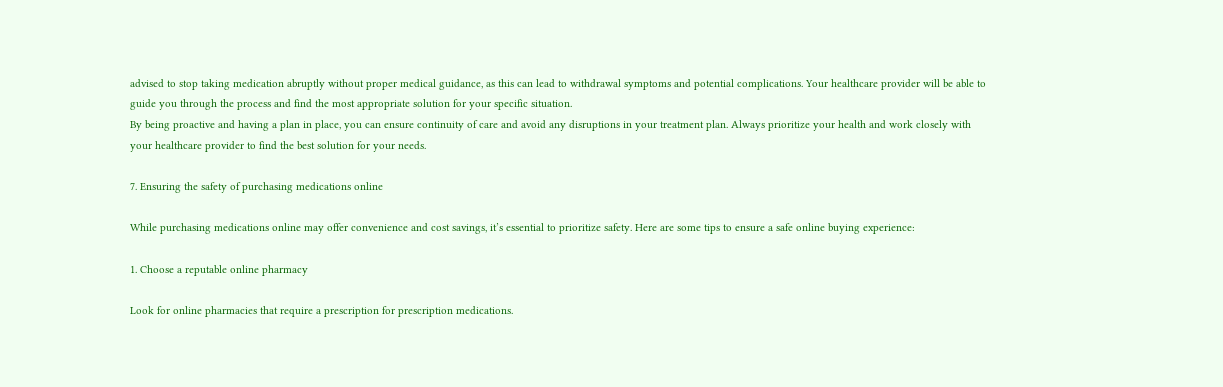advised to stop taking medication abruptly without proper medical guidance, as this can lead to withdrawal symptoms and potential complications. Your healthcare provider will be able to guide you through the process and find the most appropriate solution for your specific situation.
By being proactive and having a plan in place, you can ensure continuity of care and avoid any disruptions in your treatment plan. Always prioritize your health and work closely with your healthcare provider to find the best solution for your needs.

7. Ensuring the safety of purchasing medications online

While purchasing medications online may offer convenience and cost savings, it’s essential to prioritize safety. Here are some tips to ensure a safe online buying experience:

1. Choose a reputable online pharmacy

Look for online pharmacies that require a prescription for prescription medications.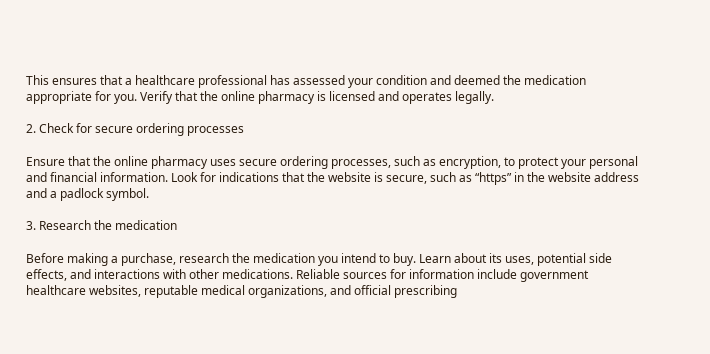This ensures that a healthcare professional has assessed your condition and deemed the medication appropriate for you. Verify that the online pharmacy is licensed and operates legally.

2. Check for secure ordering processes

Ensure that the online pharmacy uses secure ordering processes, such as encryption, to protect your personal and financial information. Look for indications that the website is secure, such as “https” in the website address and a padlock symbol.

3. Research the medication

Before making a purchase, research the medication you intend to buy. Learn about its uses, potential side effects, and interactions with other medications. Reliable sources for information include government healthcare websites, reputable medical organizations, and official prescribing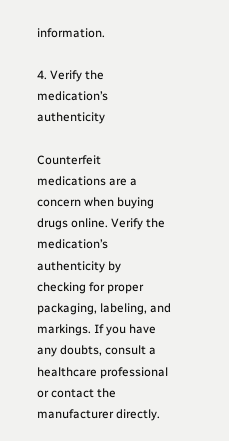information.

4. Verify the medication’s authenticity

Counterfeit medications are a concern when buying drugs online. Verify the medication’s authenticity by checking for proper packaging, labeling, and markings. If you have any doubts, consult a healthcare professional or contact the manufacturer directly.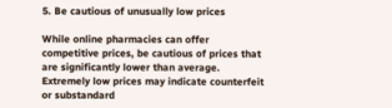5. Be cautious of unusually low prices

While online pharmacies can offer competitive prices, be cautious of prices that are significantly lower than average. Extremely low prices may indicate counterfeit or substandard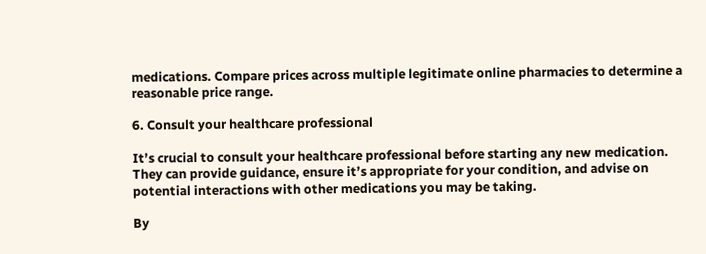medications. Compare prices across multiple legitimate online pharmacies to determine a reasonable price range.

6. Consult your healthcare professional

It’s crucial to consult your healthcare professional before starting any new medication. They can provide guidance, ensure it’s appropriate for your condition, and advise on potential interactions with other medications you may be taking.

By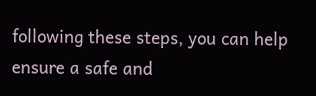following these steps, you can help ensure a safe and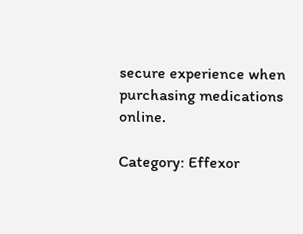secure experience when purchasing medications online.

Category: Effexor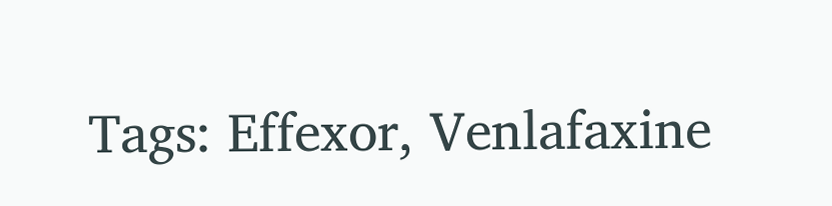Tags: Effexor, Venlafaxine